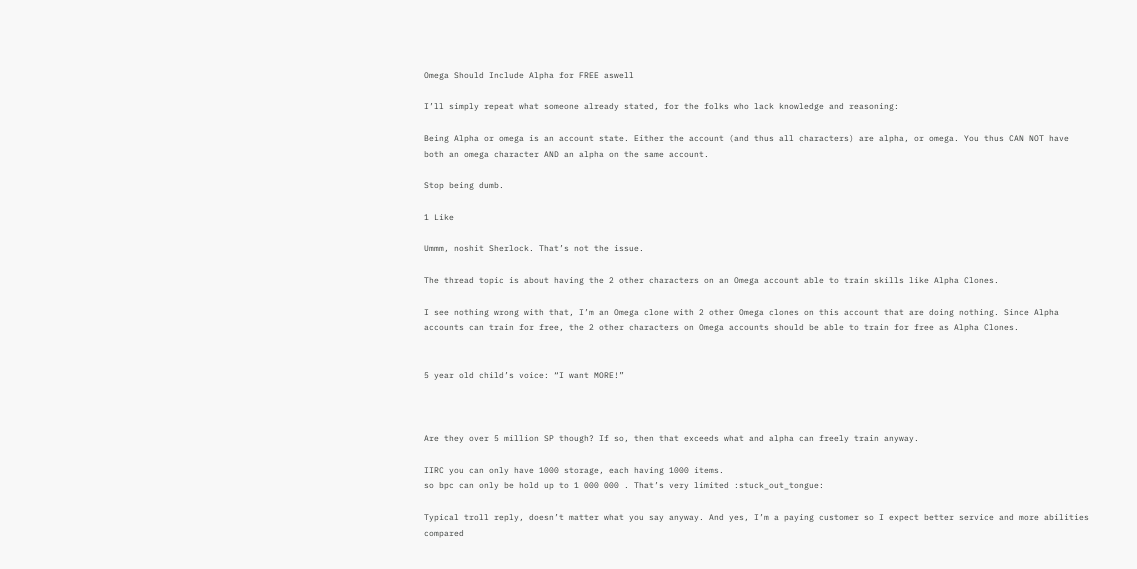Omega Should Include Alpha for FREE aswell

I’ll simply repeat what someone already stated, for the folks who lack knowledge and reasoning:

Being Alpha or omega is an account state. Either the account (and thus all characters) are alpha, or omega. You thus CAN NOT have both an omega character AND an alpha on the same account.

Stop being dumb.

1 Like

Ummm, noshit Sherlock. That’s not the issue.

The thread topic is about having the 2 other characters on an Omega account able to train skills like Alpha Clones.

I see nothing wrong with that, I’m an Omega clone with 2 other Omega clones on this account that are doing nothing. Since Alpha accounts can train for free, the 2 other characters on Omega accounts should be able to train for free as Alpha Clones.


5 year old child’s voice: “I want MORE!”



Are they over 5 million SP though? If so, then that exceeds what and alpha can freely train anyway.

IIRC you can only have 1000 storage, each having 1000 items.
so bpc can only be hold up to 1 000 000 . That’s very limited :stuck_out_tongue:

Typical troll reply, doesn’t matter what you say anyway. And yes, I’m a paying customer so I expect better service and more abilities compared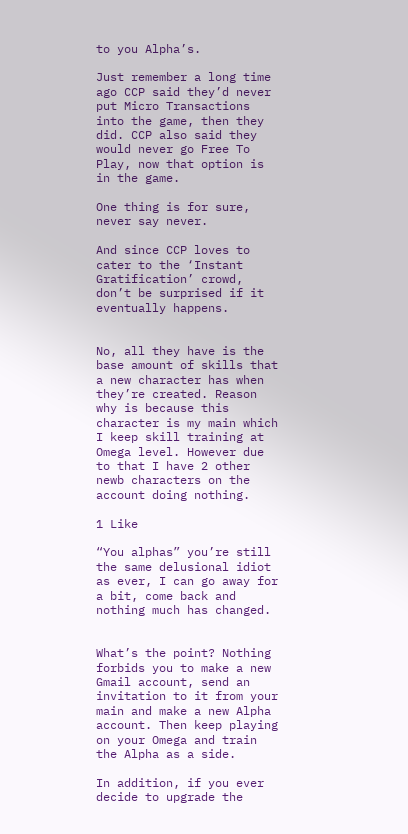to you Alpha’s.

Just remember a long time ago CCP said they’d never put Micro Transactions into the game, then they did. CCP also said they would never go Free To Play, now that option is in the game.

One thing is for sure, never say never.

And since CCP loves to cater to the ‘Instant Gratification’ crowd, don’t be surprised if it eventually happens.


No, all they have is the base amount of skills that a new character has when they’re created. Reason why is because this character is my main which I keep skill training at Omega level. However due to that I have 2 other newb characters on the account doing nothing.

1 Like

“You alphas” you’re still the same delusional idiot as ever, I can go away for a bit, come back and nothing much has changed.


What’s the point? Nothing forbids you to make a new Gmail account, send an invitation to it from your main and make a new Alpha account. Then keep playing on your Omega and train the Alpha as a side.

In addition, if you ever decide to upgrade the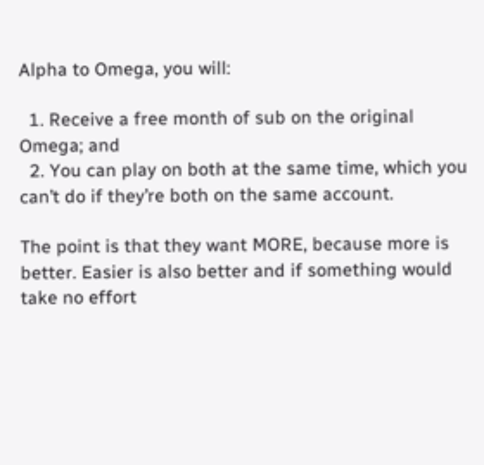Alpha to Omega, you will:

  1. Receive a free month of sub on the original Omega; and
  2. You can play on both at the same time, which you can’t do if they’re both on the same account.

The point is that they want MORE, because more is better. Easier is also better and if something would take no effort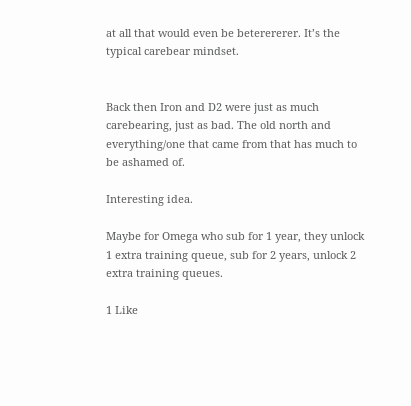at all that would even be beterererer. It’s the typical carebear mindset.


Back then Iron and D2 were just as much carebearing, just as bad. The old north and everything/one that came from that has much to be ashamed of.

Interesting idea.

Maybe for Omega who sub for 1 year, they unlock 1 extra training queue, sub for 2 years, unlock 2 extra training queues.

1 Like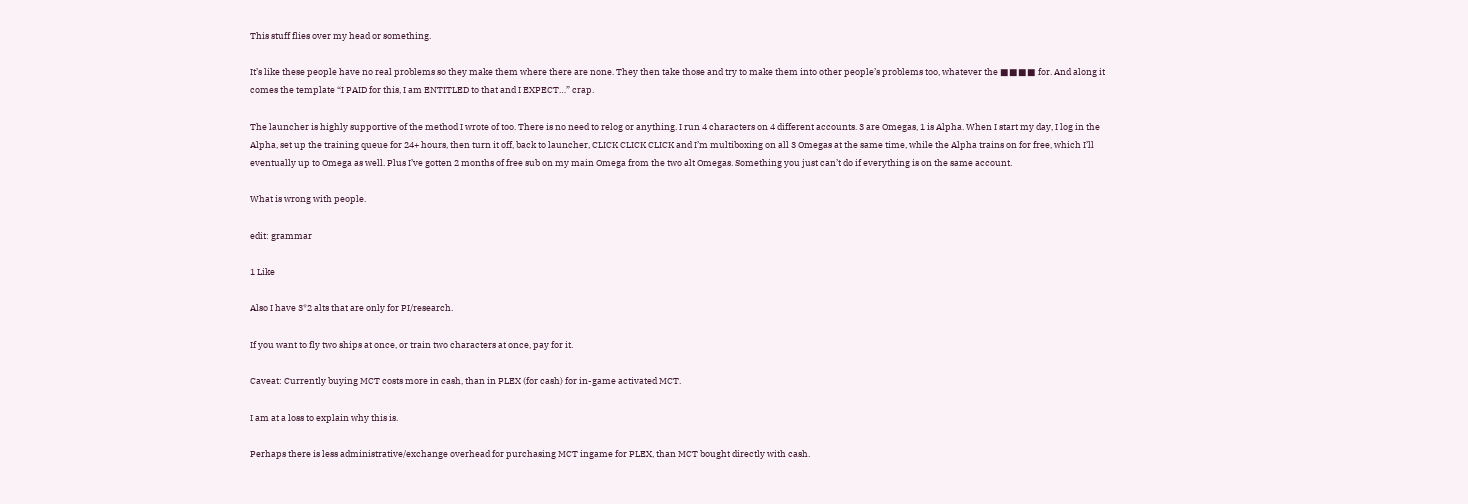This stuff flies over my head or something.

It’s like these people have no real problems so they make them where there are none. They then take those and try to make them into other people’s problems too, whatever the ■■■■ for. And along it comes the template “I PAID for this, I am ENTITLED to that and I EXPECT…” crap.

The launcher is highly supportive of the method I wrote of too. There is no need to relog or anything. I run 4 characters on 4 different accounts. 3 are Omegas, 1 is Alpha. When I start my day, I log in the Alpha, set up the training queue for 24+ hours, then turn it off, back to launcher, CLICK CLICK CLICK and I’m multiboxing on all 3 Omegas at the same time, while the Alpha trains on for free, which I’ll eventually up to Omega as well. Plus I’ve gotten 2 months of free sub on my main Omega from the two alt Omegas. Something you just can’t do if everything is on the same account.

What is wrong with people.

edit: grammar

1 Like

Also I have 3*2 alts that are only for PI/research.

If you want to fly two ships at once, or train two characters at once, pay for it.

Caveat: Currently buying MCT costs more in cash, than in PLEX (for cash) for in-game activated MCT.

I am at a loss to explain why this is.

Perhaps there is less administrative/exchange overhead for purchasing MCT ingame for PLEX, than MCT bought directly with cash.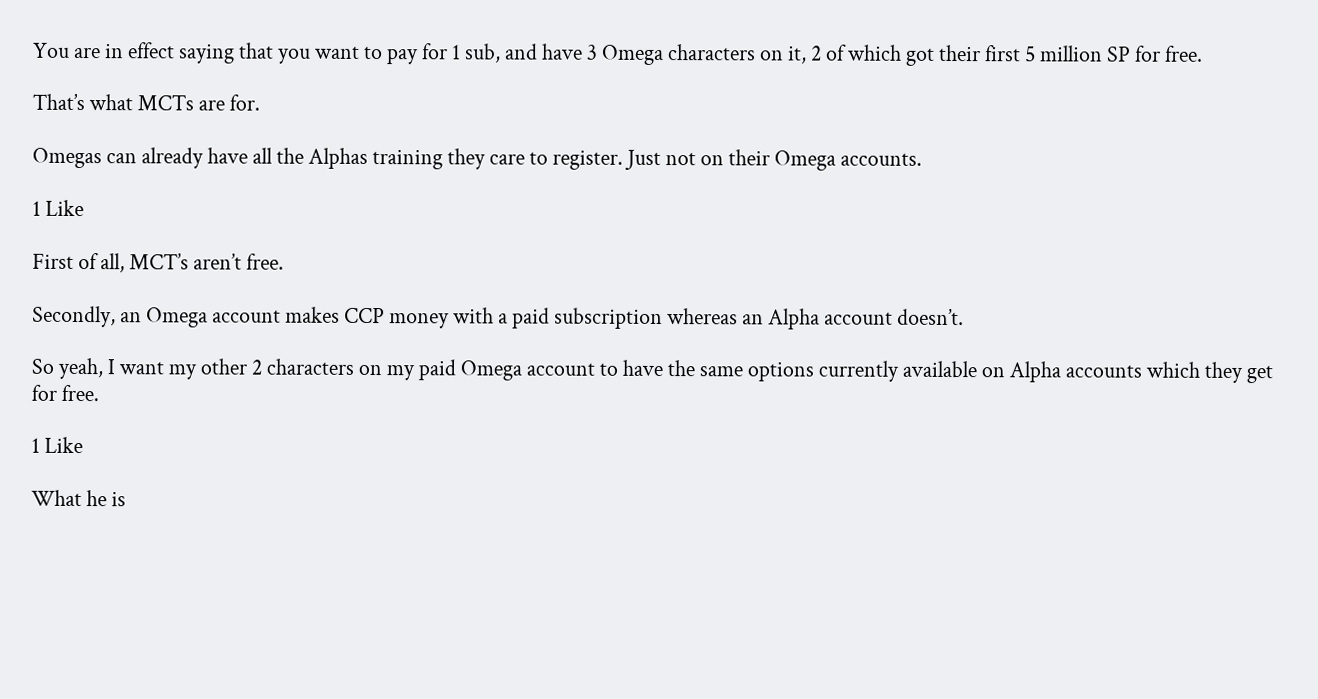You are in effect saying that you want to pay for 1 sub, and have 3 Omega characters on it, 2 of which got their first 5 million SP for free.

That’s what MCTs are for.

Omegas can already have all the Alphas training they care to register. Just not on their Omega accounts.

1 Like

First of all, MCT’s aren’t free.

Secondly, an Omega account makes CCP money with a paid subscription whereas an Alpha account doesn’t.

So yeah, I want my other 2 characters on my paid Omega account to have the same options currently available on Alpha accounts which they get for free.

1 Like

What he is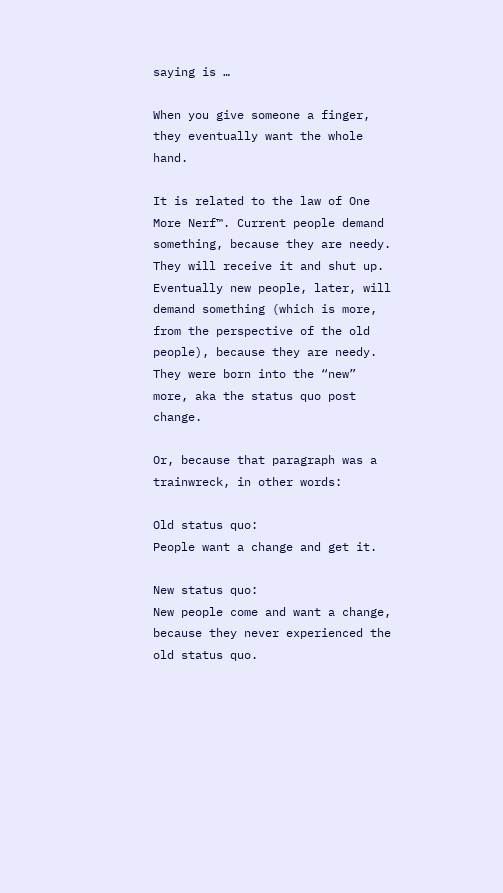saying is …

When you give someone a finger, they eventually want the whole hand.

It is related to the law of One More Nerf™. Current people demand something, because they are needy. They will receive it and shut up. Eventually new people, later, will demand something (which is more, from the perspective of the old people), because they are needy. They were born into the “new” more, aka the status quo post change.

Or, because that paragraph was a trainwreck, in other words:

Old status quo:
People want a change and get it.

New status quo:
New people come and want a change, because they never experienced the old status quo.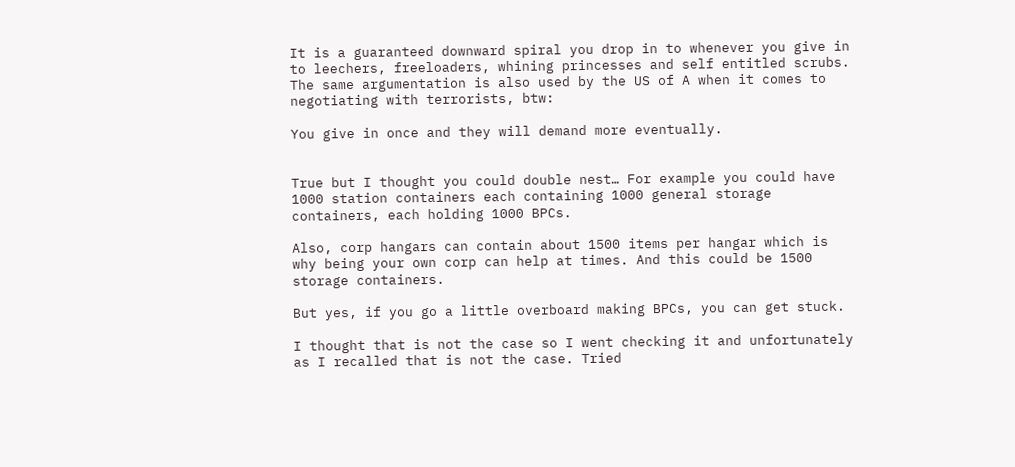It is a guaranteed downward spiral you drop in to whenever you give in to leechers, freeloaders, whining princesses and self entitled scrubs. The same argumentation is also used by the US of A when it comes to negotiating with terrorists, btw:

You give in once and they will demand more eventually.


True but I thought you could double nest… For example you could have 1000 station containers each containing 1000 general storage containers, each holding 1000 BPCs.

Also, corp hangars can contain about 1500 items per hangar which is why being your own corp can help at times. And this could be 1500 storage containers.

But yes, if you go a little overboard making BPCs, you can get stuck.

I thought that is not the case so I went checking it and unfortunately as I recalled that is not the case. Tried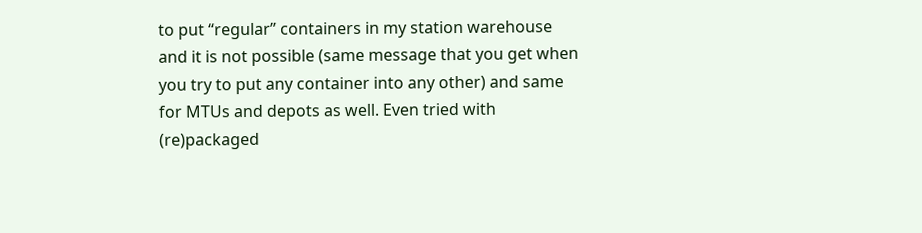to put “regular” containers in my station warehouse and it is not possible (same message that you get when you try to put any container into any other) and same for MTUs and depots as well. Even tried with (re)packaged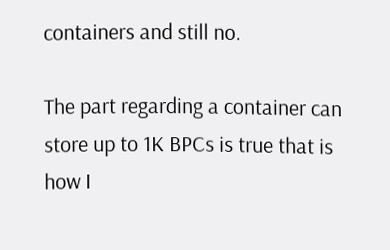containers and still no.

The part regarding a container can store up to 1K BPCs is true that is how I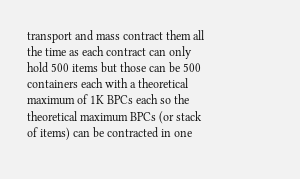transport and mass contract them all the time as each contract can only hold 500 items but those can be 500 containers each with a theoretical maximum of 1K BPCs each so the theoretical maximum BPCs (or stack of items) can be contracted in one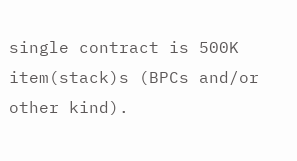single contract is 500K item(stack)s (BPCs and/or other kind).